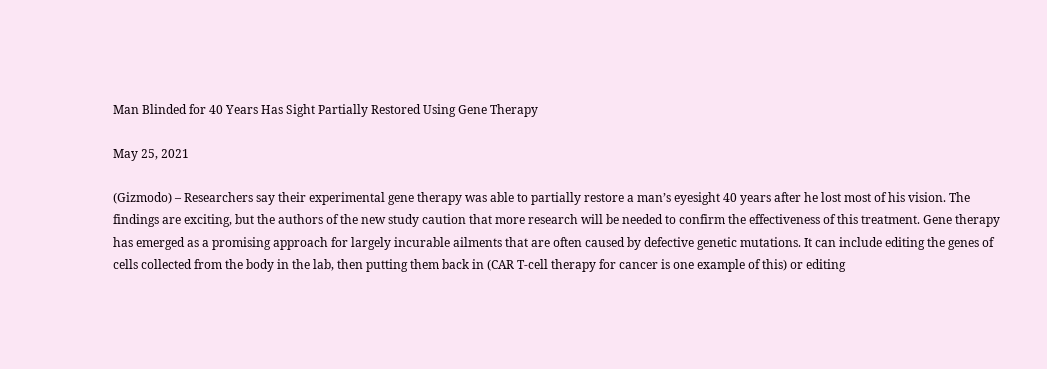Man Blinded for 40 Years Has Sight Partially Restored Using Gene Therapy

May 25, 2021

(Gizmodo) – Researchers say their experimental gene therapy was able to partially restore a man’s eyesight 40 years after he lost most of his vision. The findings are exciting, but the authors of the new study caution that more research will be needed to confirm the effectiveness of this treatment. Gene therapy has emerged as a promising approach for largely incurable ailments that are often caused by defective genetic mutations. It can include editing the genes of cells collected from the body in the lab, then putting them back in (CAR T-cell therapy for cancer is one example of this) or editing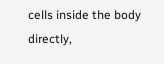cells inside the body directly,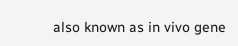also known as in vivo gene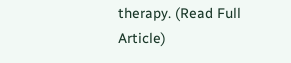therapy. (Read Full Article)